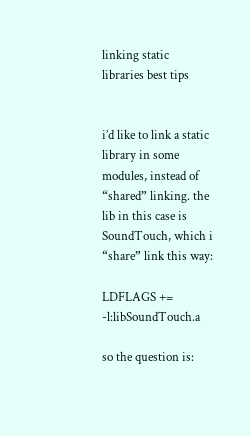linking static libraries best tips


i’d like to link a static library in some modules, instead of “shared” linking. the lib in this case is SoundTouch, which i “share” link this way:

LDFLAGS += -l:libSoundTouch.a

so the question is: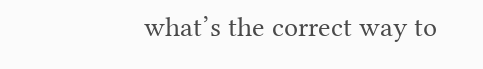what’s the correct way to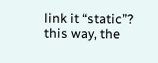link it “static”? this way, the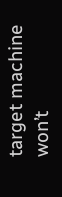target machine won’t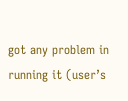got any problem in running it (user’s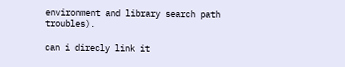environment and library search path troubles).

can i direcly link it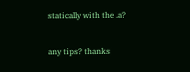statically with the .a?

any tips? thanks